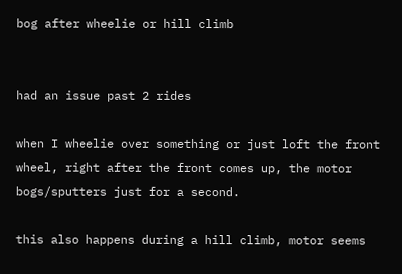bog after wheelie or hill climb


had an issue past 2 rides

when I wheelie over something or just loft the front wheel, right after the front comes up, the motor bogs/sputters just for a second.

this also happens during a hill climb, motor seems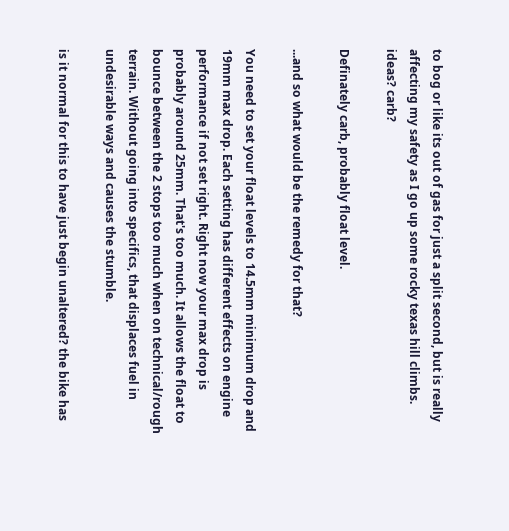to bog or like its out of gas for just a split second, but is really affecting my safety as I go up some rocky texas hill climbs. ideas? carb?

Definately carb, probably float level.

...and so what would be the remedy for that?

You need to set your float levels to 14.5mm minimum drop and 19mm max drop. Each setting has different effects on engine performance if not set right. Right now your max drop is probably around 25mm. That's too much. It allows the float to bounce between the 2 stops too much when on technical/rough terrain. Without going into specifics, that displaces fuel in undesirable ways and causes the stumble.

is it normal for this to have just begin unaltered? the bike has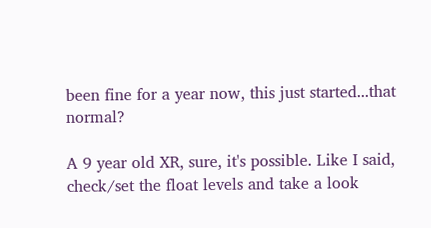been fine for a year now, this just started...that normal?

A 9 year old XR, sure, it's possible. Like I said, check/set the float levels and take a look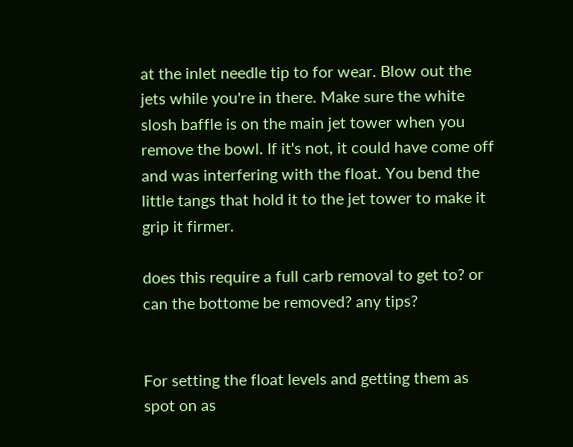at the inlet needle tip to for wear. Blow out the jets while you're in there. Make sure the white slosh baffle is on the main jet tower when you remove the bowl. If it's not, it could have come off and was interfering with the float. You bend the little tangs that hold it to the jet tower to make it grip it firmer.

does this require a full carb removal to get to? or can the bottome be removed? any tips?


For setting the float levels and getting them as spot on as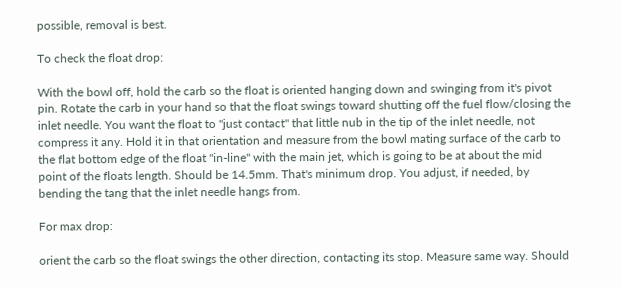possible, removal is best.

To check the float drop:

With the bowl off, hold the carb so the float is oriented hanging down and swinging from it's pivot pin. Rotate the carb in your hand so that the float swings toward shutting off the fuel flow/closing the inlet needle. You want the float to "just contact" that little nub in the tip of the inlet needle, not compress it any. Hold it in that orientation and measure from the bowl mating surface of the carb to the flat bottom edge of the float "in-line" with the main jet, which is going to be at about the mid point of the floats length. Should be 14.5mm. That's minimum drop. You adjust, if needed, by bending the tang that the inlet needle hangs from.

For max drop:

orient the carb so the float swings the other direction, contacting its stop. Measure same way. Should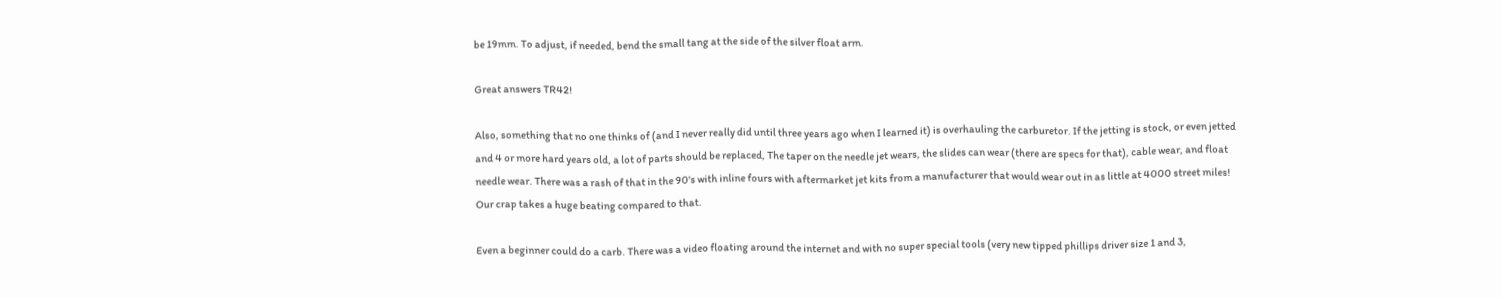be 19mm. To adjust, if needed, bend the small tang at the side of the silver float arm.

Great answers TR42!

Also, something that no one thinks of (and I never really did until three years ago when I learned it) is overhauling the carburetor. If the jetting is stock, or even jetted and 4 or more hard years old, a lot of parts should be replaced, The taper on the needle jet wears, the slides can wear (there are specs for that), cable wear, and float needle wear. There was a rash of that in the 90's with inline fours with aftermarket jet kits from a manufacturer that would wear out in as little at 4000 street miles! Our crap takes a huge beating compared to that.

Even a beginner could do a carb. There was a video floating around the internet and with no super special tools (very new tipped phillips driver size 1 and 3,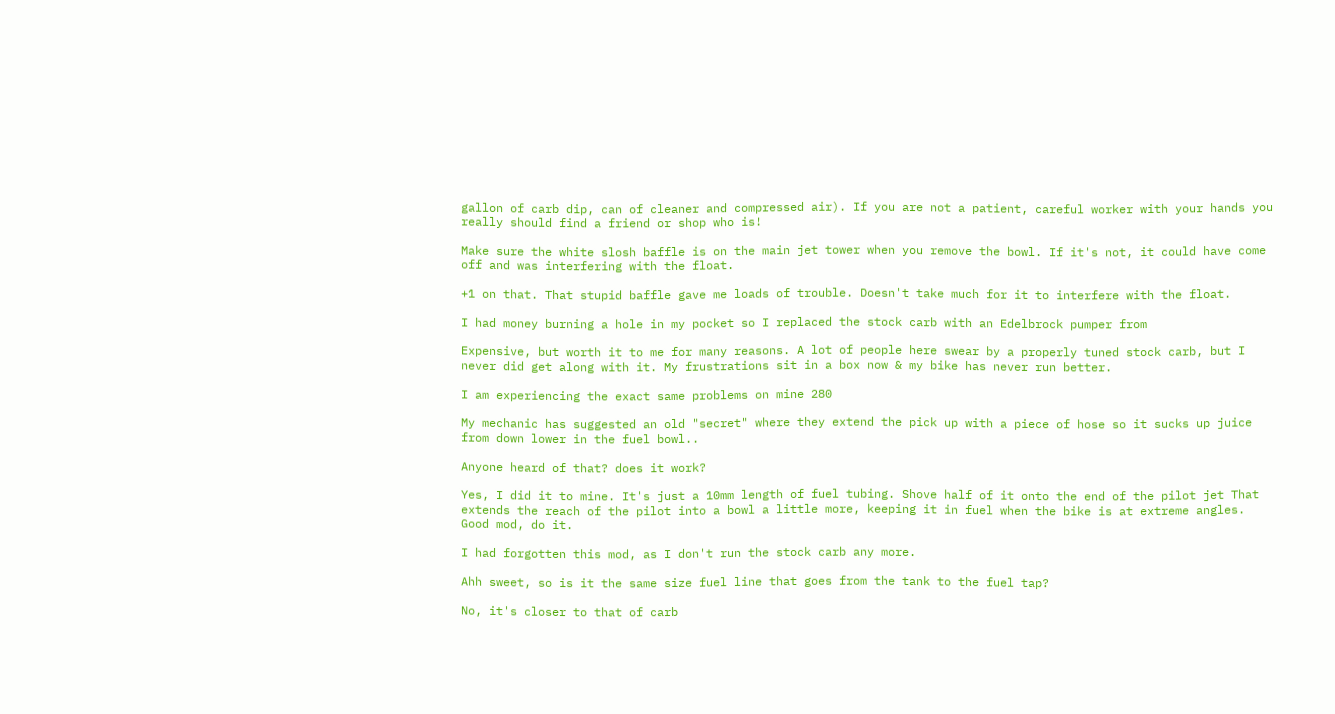gallon of carb dip, can of cleaner and compressed air). If you are not a patient, careful worker with your hands you really should find a friend or shop who is!

Make sure the white slosh baffle is on the main jet tower when you remove the bowl. If it's not, it could have come off and was interfering with the float.

+1 on that. That stupid baffle gave me loads of trouble. Doesn't take much for it to interfere with the float.

I had money burning a hole in my pocket so I replaced the stock carb with an Edelbrock pumper from

Expensive, but worth it to me for many reasons. A lot of people here swear by a properly tuned stock carb, but I never did get along with it. My frustrations sit in a box now & my bike has never run better.

I am experiencing the exact same problems on mine 280

My mechanic has suggested an old "secret" where they extend the pick up with a piece of hose so it sucks up juice from down lower in the fuel bowl..

Anyone heard of that? does it work?

Yes, I did it to mine. It's just a 10mm length of fuel tubing. Shove half of it onto the end of the pilot jet That extends the reach of the pilot into a bowl a little more, keeping it in fuel when the bike is at extreme angles. Good mod, do it.

I had forgotten this mod, as I don't run the stock carb any more.

Ahh sweet, so is it the same size fuel line that goes from the tank to the fuel tap?

No, it's closer to that of carb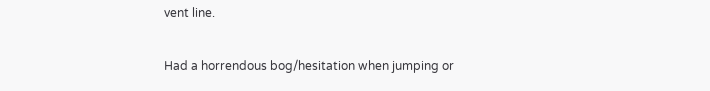vent line.

Had a horrendous bog/hesitation when jumping or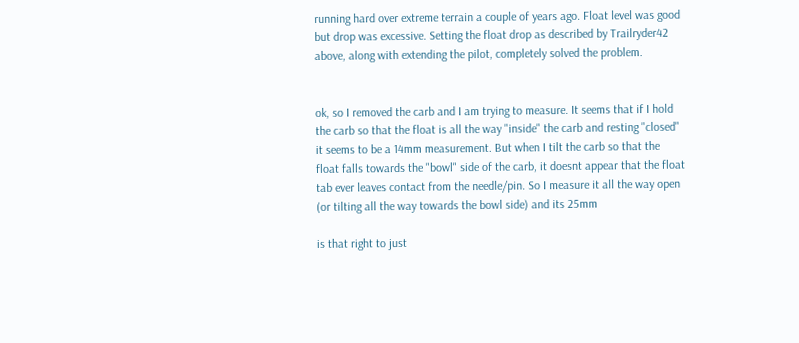running hard over extreme terrain a couple of years ago. Float level was good but drop was excessive. Setting the float drop as described by Trailryder42 above, along with extending the pilot, completely solved the problem.


ok, so I removed the carb and I am trying to measure. It seems that if I hold the carb so that the float is all the way "inside" the carb and resting "closed" it seems to be a 14mm measurement. But when I tilt the carb so that the float falls towards the "bowl" side of the carb, it doesnt appear that the float tab ever leaves contact from the needle/pin. So I measure it all the way open (or tilting all the way towards the bowl side) and its 25mm

is that right to just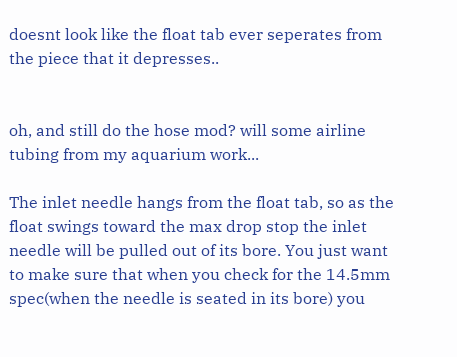doesnt look like the float tab ever seperates from the piece that it depresses..


oh, and still do the hose mod? will some airline tubing from my aquarium work...

The inlet needle hangs from the float tab, so as the float swings toward the max drop stop the inlet needle will be pulled out of its bore. You just want to make sure that when you check for the 14.5mm spec(when the needle is seated in its bore) you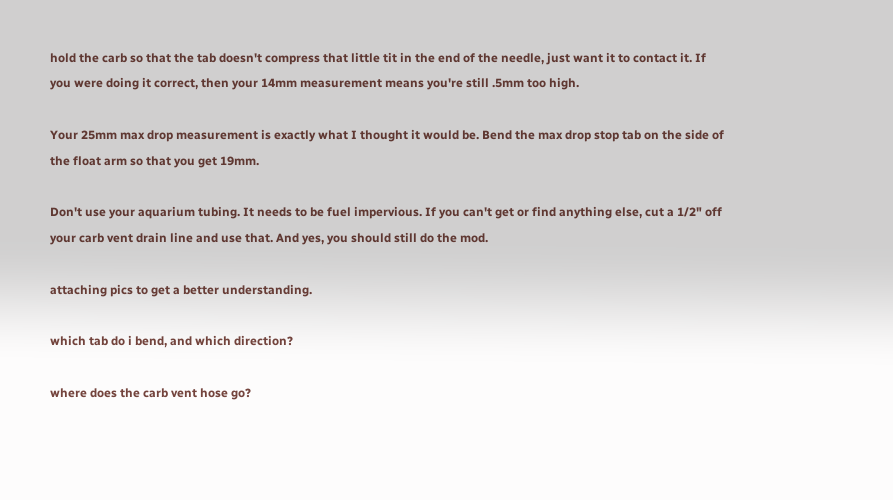hold the carb so that the tab doesn't compress that little tit in the end of the needle, just want it to contact it. If you were doing it correct, then your 14mm measurement means you're still .5mm too high.

Your 25mm max drop measurement is exactly what I thought it would be. Bend the max drop stop tab on the side of the float arm so that you get 19mm.

Don't use your aquarium tubing. It needs to be fuel impervious. If you can't get or find anything else, cut a 1/2" off your carb vent drain line and use that. And yes, you should still do the mod.

attaching pics to get a better understanding.

which tab do i bend, and which direction?

where does the carb vent hose go?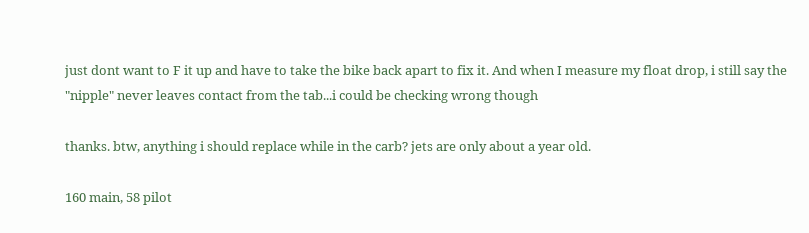just dont want to F it up and have to take the bike back apart to fix it. And when I measure my float drop, i still say the "nipple" never leaves contact from the tab...i could be checking wrong though

thanks. btw, anything i should replace while in the carb? jets are only about a year old.

160 main, 58 pilot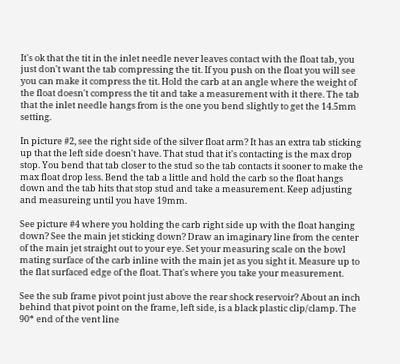It's ok that the tit in the inlet needle never leaves contact with the float tab, you just don't want the tab compressing the tit. If you push on the float you will see you can make it compress the tit. Hold the carb at an angle where the weight of the float doesn't compress the tit and take a measurement with it there. The tab that the inlet needle hangs from is the one you bend slightly to get the 14.5mm setting.

In picture #2, see the right side of the silver float arm? It has an extra tab sticking up that the left side doesn't have. That stud that it's contacting is the max drop stop. You bend that tab closer to the stud so the tab contacts it sooner to make the max float drop less. Bend the tab a little and hold the carb so the float hangs down and the tab hits that stop stud and take a measurement. Keep adjusting and measureing until you have 19mm.

See picture #4 where you holding the carb right side up with the float hanging down? See the main jet sticking down? Draw an imaginary line from the center of the main jet straight out to your eye. Set your measuring scale on the bowl mating surface of the carb inline with the main jet as you sight it. Measure up to the flat surfaced edge of the float. That's where you take your measurement.

See the sub frame pivot point just above the rear shock reservoir? About an inch behind that pivot point on the frame, left side, is a black plastic clip/clamp. The 90* end of the vent line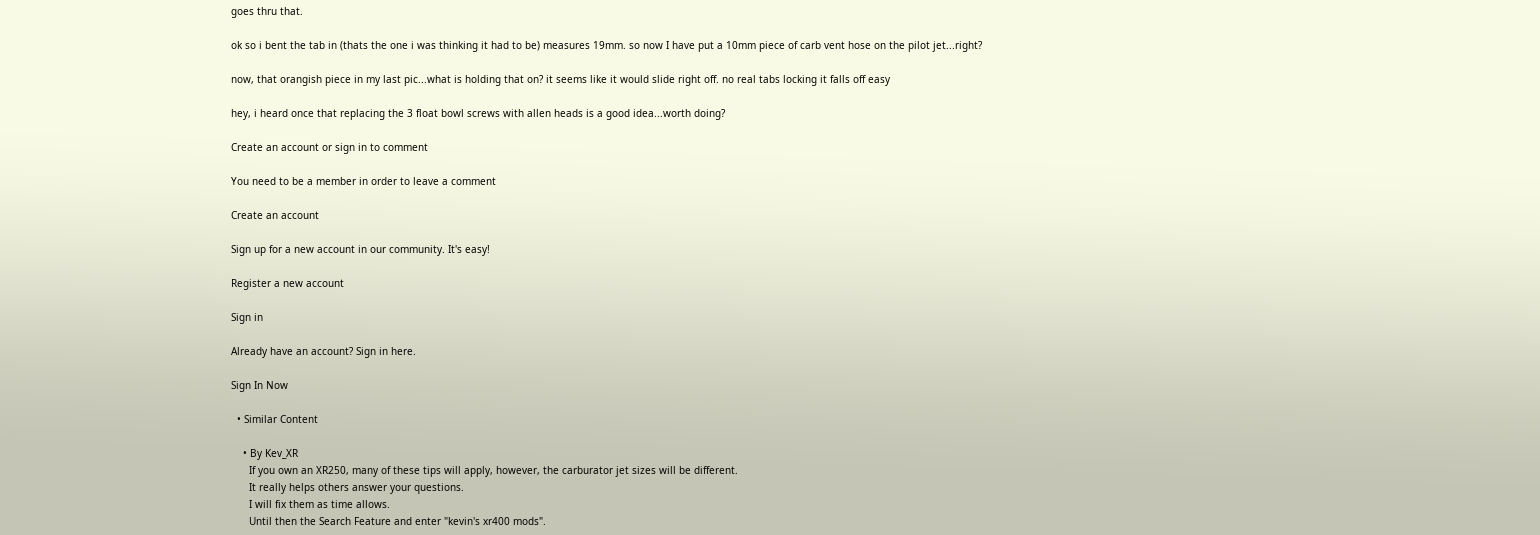goes thru that.

ok so i bent the tab in (thats the one i was thinking it had to be) measures 19mm. so now I have put a 10mm piece of carb vent hose on the pilot jet...right?

now, that orangish piece in my last pic...what is holding that on? it seems like it would slide right off. no real tabs locking it falls off easy

hey, i heard once that replacing the 3 float bowl screws with allen heads is a good idea...worth doing?

Create an account or sign in to comment

You need to be a member in order to leave a comment

Create an account

Sign up for a new account in our community. It's easy!

Register a new account

Sign in

Already have an account? Sign in here.

Sign In Now

  • Similar Content

    • By Kev_XR
      If you own an XR250, many of these tips will apply, however, the carburator jet sizes will be different.
      It really helps others answer your questions.
      I will fix them as time allows.
      Until then the Search Feature and enter "kevin's xr400 mods".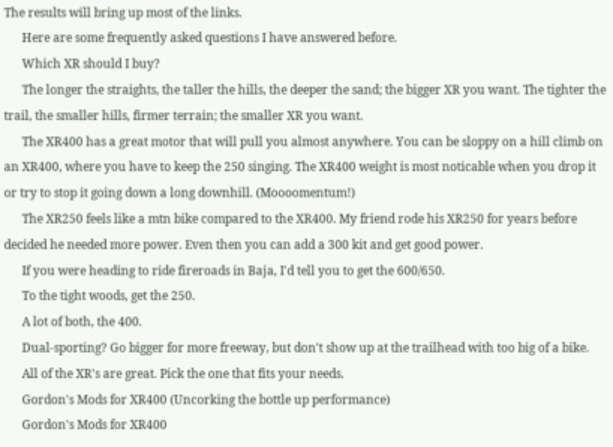The results will bring up most of the links.
      Here are some frequently asked questions I have answered before.
      Which XR should I buy?
      The longer the straights, the taller the hills, the deeper the sand; the bigger XR you want. The tighter the trail, the smaller hills, firmer terrain; the smaller XR you want.
      The XR400 has a great motor that will pull you almost anywhere. You can be sloppy on a hill climb on an XR400, where you have to keep the 250 singing. The XR400 weight is most noticable when you drop it or try to stop it going down a long downhill. (Moooomentum!)
      The XR250 feels like a mtn bike compared to the XR400. My friend rode his XR250 for years before decided he needed more power. Even then you can add a 300 kit and get good power.
      If you were heading to ride fireroads in Baja, I'd tell you to get the 600/650.
      To the tight woods, get the 250.
      A lot of both, the 400.
      Dual-sporting? Go bigger for more freeway, but don't show up at the trailhead with too big of a bike.
      All of the XR's are great. Pick the one that fits your needs.
      Gordon's Mods for XR400 (Uncorking the bottle up performance)
      Gordon's Mods for XR400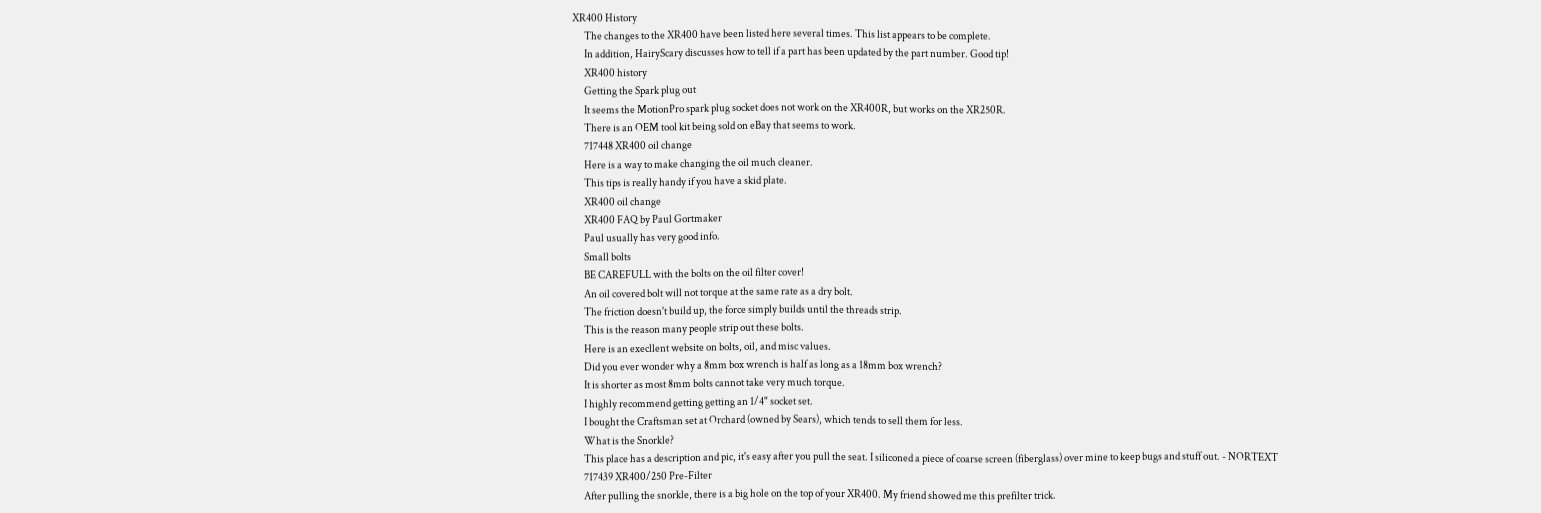XR400 History
      The changes to the XR400 have been listed here several times. This list appears to be complete.
      In addition, HairyScary discusses how to tell if a part has been updated by the part number. Good tip!
      XR400 history
      Getting the Spark plug out
      It seems the MotionPro spark plug socket does not work on the XR400R, but works on the XR250R.
      There is an OEM tool kit being sold on eBay that seems to work.
      717448 XR400 oil change
      Here is a way to make changing the oil much cleaner.
      This tips is really handy if you have a skid plate.
      XR400 oil change
      XR400 FAQ by Paul Gortmaker
      Paul usually has very good info.
      Small bolts
      BE CAREFULL with the bolts on the oil filter cover!
      An oil covered bolt will not torque at the same rate as a dry bolt.
      The friction doesn't build up, the force simply builds until the threads strip.
      This is the reason many people strip out these bolts.
      Here is an execllent website on bolts, oil, and misc values.
      Did you ever wonder why a 8mm box wrench is half as long as a 18mm box wrench?
      It is shorter as most 8mm bolts cannot take very much torque.
      I highly recommend getting getting an 1/4" socket set.
      I bought the Craftsman set at Orchard (owned by Sears), which tends to sell them for less.
      What is the Snorkle?
      This place has a description and pic, it's easy after you pull the seat. I siliconed a piece of coarse screen (fiberglass) over mine to keep bugs and stuff out. - NORTEXT
      717439 XR400/250 Pre-Filter
      After pulling the snorkle, there is a big hole on the top of your XR400. My friend showed me this prefilter trick.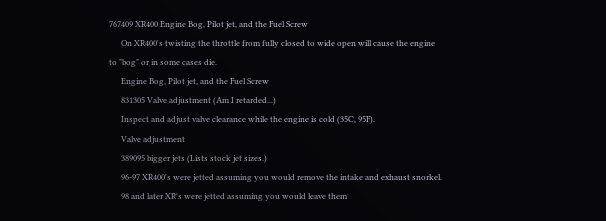767409 XR400 Engine Bog, Pilot jet, and the Fuel Screw
      On XR400's twisting the throttle from fully closed to wide open will cause the engine to "bog" or in some cases die.
      Engine Bog, Pilot jet, and the Fuel Screw
      831305 Valve adjustment (Am I retarded...)
      Inspect and adjust valve clearance while the engine is cold (35C, 95F).
      Valve adjustment
      389095 bigger jets (Lists stock jet sizes.)
      96-97 XR400's were jetted assuming you would remove the intake and exhaust snorkel.
      98 and later XR's were jetted assuming you would leave them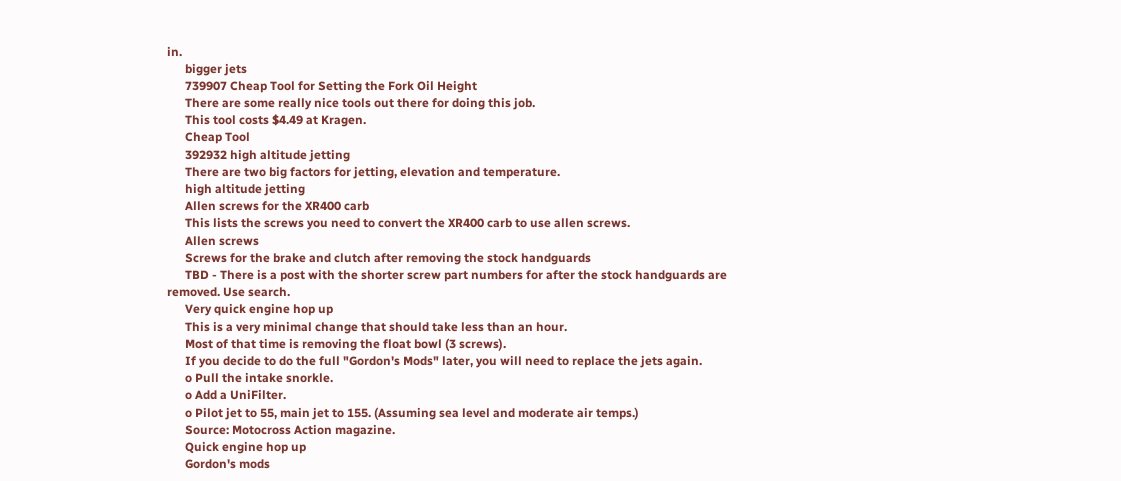in.
      bigger jets
      739907 Cheap Tool for Setting the Fork Oil Height
      There are some really nice tools out there for doing this job.
      This tool costs $4.49 at Kragen.
      Cheap Tool
      392932 high altitude jetting
      There are two big factors for jetting, elevation and temperature.
      high altitude jetting
      Allen screws for the XR400 carb
      This lists the screws you need to convert the XR400 carb to use allen screws.
      Allen screws
      Screws for the brake and clutch after removing the stock handguards
      TBD - There is a post with the shorter screw part numbers for after the stock handguards are removed. Use search.
      Very quick engine hop up
      This is a very minimal change that should take less than an hour.
      Most of that time is removing the float bowl (3 screws).
      If you decide to do the full "Gordon's Mods" later, you will need to replace the jets again.
      o Pull the intake snorkle.
      o Add a UniFilter.
      o Pilot jet to 55, main jet to 155. (Assuming sea level and moderate air temps.)
      Source: Motocross Action magazine.
      Quick engine hop up
      Gordon's mods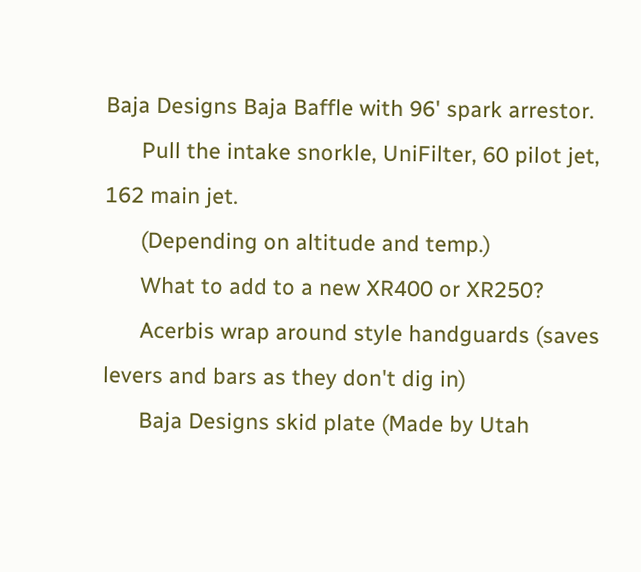Baja Designs Baja Baffle with 96' spark arrestor.
      Pull the intake snorkle, UniFilter, 60 pilot jet, 162 main jet.
      (Depending on altitude and temp.)
      What to add to a new XR400 or XR250?
      Acerbis wrap around style handguards (saves levers and bars as they don't dig in)
      Baja Designs skid plate (Made by Utah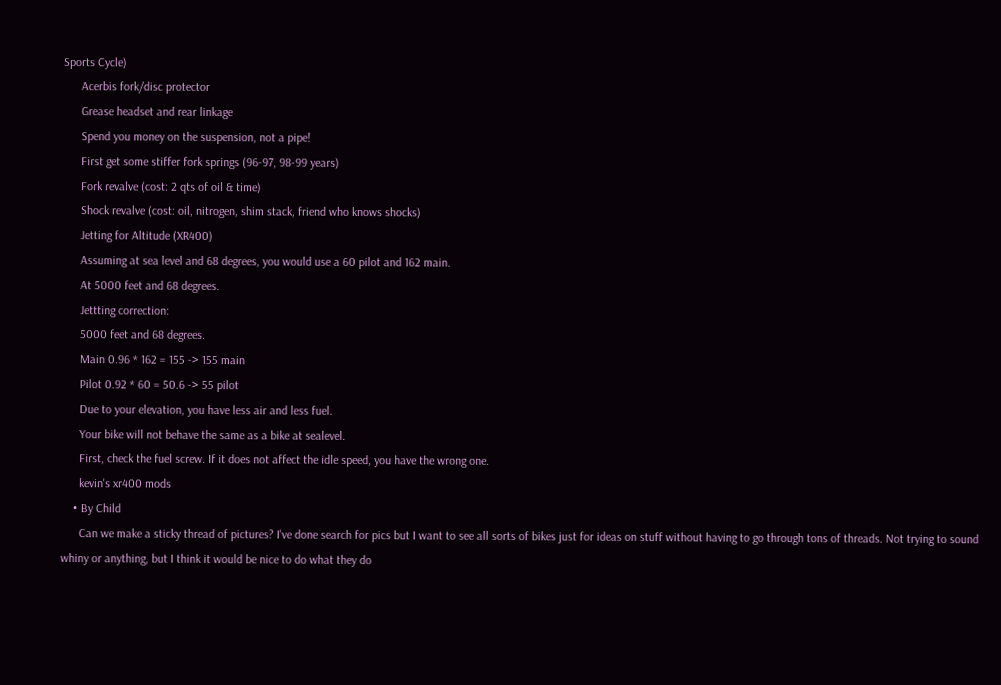Sports Cycle)
      Acerbis fork/disc protector
      Grease headset and rear linkage
      Spend you money on the suspension, not a pipe!
      First get some stiffer fork springs (96-97, 98-99 years)
      Fork revalve (cost: 2 qts of oil & time)
      Shock revalve (cost: oil, nitrogen, shim stack, friend who knows shocks)
      Jetting for Altitude (XR400)
      Assuming at sea level and 68 degrees, you would use a 60 pilot and 162 main.
      At 5000 feet and 68 degrees.
      Jettting correction:
      5000 feet and 68 degrees.
      Main 0.96 * 162 = 155 -> 155 main
      Pilot 0.92 * 60 = 50.6 -> 55 pilot
      Due to your elevation, you have less air and less fuel.
      Your bike will not behave the same as a bike at sealevel.
      First, check the fuel screw. If it does not affect the idle speed, you have the wrong one.
      kevin's xr400 mods
    • By Child
      Can we make a sticky thread of pictures? I've done search for pics but I want to see all sorts of bikes just for ideas on stuff without having to go through tons of threads. Not trying to sound whiny or anything, but I think it would be nice to do what they do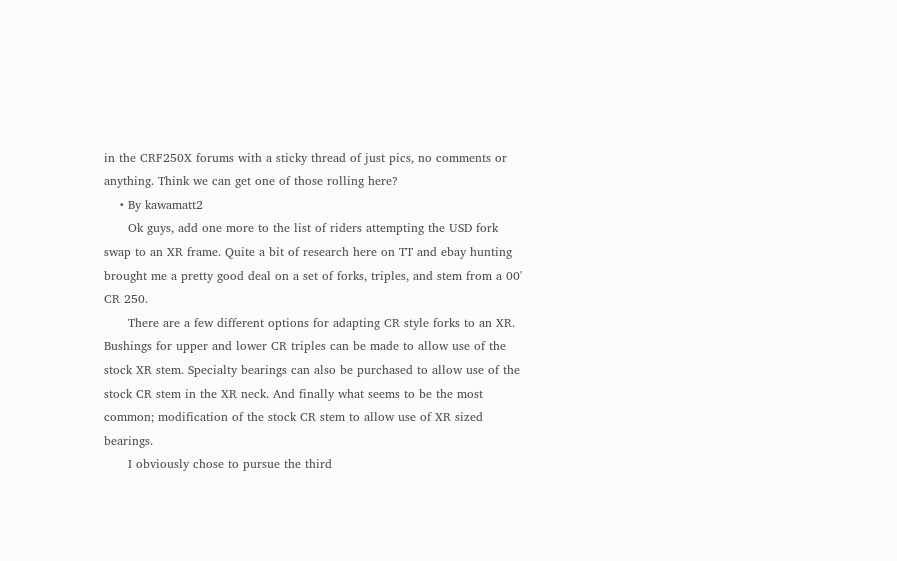in the CRF250X forums with a sticky thread of just pics, no comments or anything. Think we can get one of those rolling here?
    • By kawamatt2
      Ok guys, add one more to the list of riders attempting the USD fork swap to an XR frame. Quite a bit of research here on TT and ebay hunting brought me a pretty good deal on a set of forks, triples, and stem from a 00' CR 250.
      There are a few different options for adapting CR style forks to an XR. Bushings for upper and lower CR triples can be made to allow use of the stock XR stem. Specialty bearings can also be purchased to allow use of the stock CR stem in the XR neck. And finally what seems to be the most common; modification of the stock CR stem to allow use of XR sized bearings.
      I obviously chose to pursue the third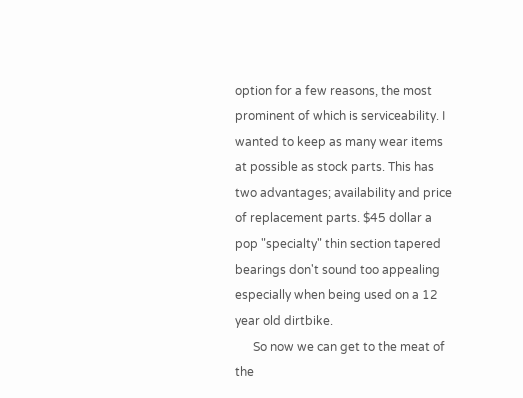option for a few reasons, the most prominent of which is serviceability. I wanted to keep as many wear items at possible as stock parts. This has two advantages; availability and price of replacement parts. $45 dollar a pop "specialty" thin section tapered bearings don't sound too appealing especially when being used on a 12 year old dirtbike.
      So now we can get to the meat of the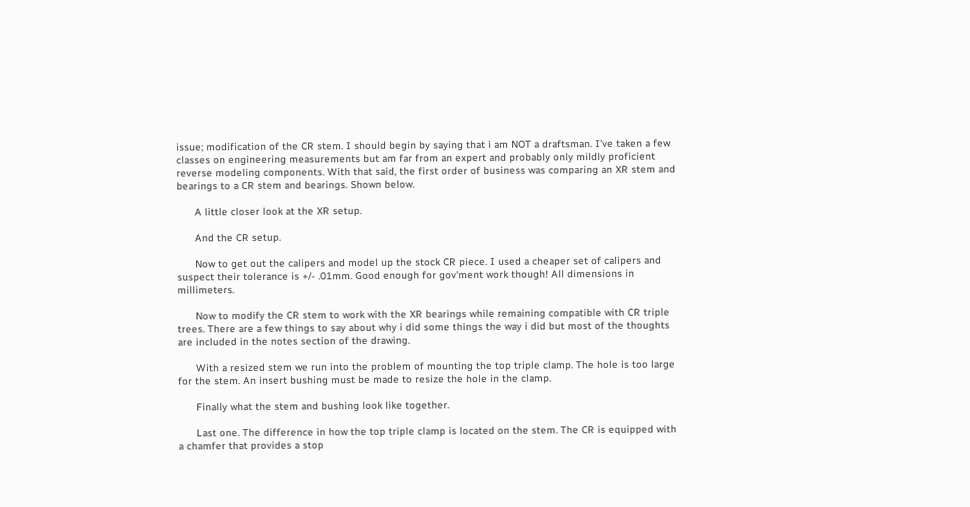issue; modification of the CR stem. I should begin by saying that i am NOT a draftsman. I've taken a few classes on engineering measurements but am far from an expert and probably only mildly proficient reverse modeling components. With that said, the first order of business was comparing an XR stem and bearings to a CR stem and bearings. Shown below.

      A little closer look at the XR setup.

      And the CR setup.

      Now to get out the calipers and model up the stock CR piece. I used a cheaper set of calipers and suspect their tolerance is +/- .01mm. Good enough for gov'ment work though! All dimensions in millimeters.

      Now to modify the CR stem to work with the XR bearings while remaining compatible with CR triple trees. There are a few things to say about why i did some things the way i did but most of the thoughts are included in the notes section of the drawing.

      With a resized stem we run into the problem of mounting the top triple clamp. The hole is too large for the stem. An insert bushing must be made to resize the hole in the clamp.

      Finally what the stem and bushing look like together.

      Last one. The difference in how the top triple clamp is located on the stem. The CR is equipped with a chamfer that provides a stop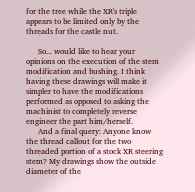for the tree while the XR's triple appears to be limited only by the threads for the castle nut.

      So... would like to hear your opinions on the execution of the stem modification and bushing. I think having these drawings will make it simpler to have the modifications performed as opposed to asking the machinist to completely reverse engineer the part him/herself.
      And a final query: Anyone know the thread callout for the two threaded portion of a stock XR steering stem? My drawings show the outside diameter of the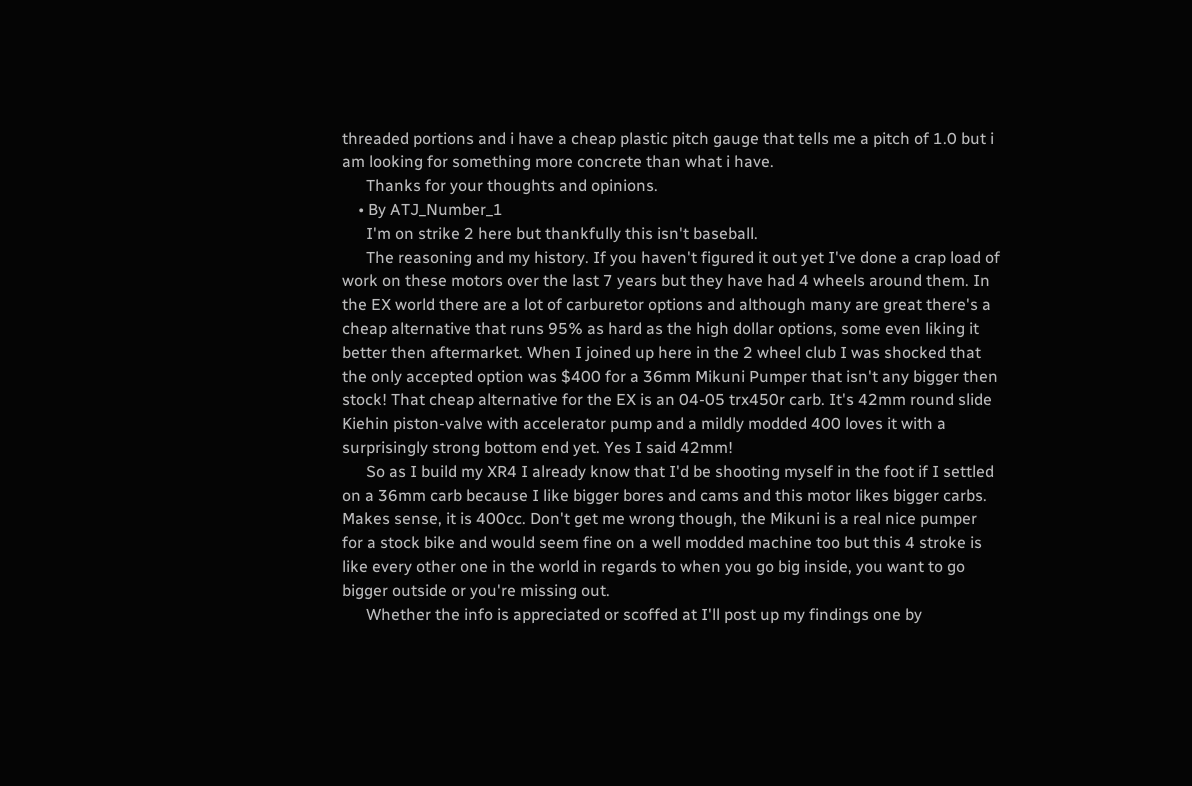threaded portions and i have a cheap plastic pitch gauge that tells me a pitch of 1.0 but i am looking for something more concrete than what i have.
      Thanks for your thoughts and opinions.
    • By ATJ_Number_1
      I'm on strike 2 here but thankfully this isn't baseball.
      The reasoning and my history. If you haven't figured it out yet I've done a crap load of work on these motors over the last 7 years but they have had 4 wheels around them. In the EX world there are a lot of carburetor options and although many are great there's a cheap alternative that runs 95% as hard as the high dollar options, some even liking it better then aftermarket. When I joined up here in the 2 wheel club I was shocked that the only accepted option was $400 for a 36mm Mikuni Pumper that isn't any bigger then stock! That cheap alternative for the EX is an 04-05 trx450r carb. It's 42mm round slide Kiehin piston-valve with accelerator pump and a mildly modded 400 loves it with a surprisingly strong bottom end yet. Yes I said 42mm!
      So as I build my XR4 I already know that I'd be shooting myself in the foot if I settled on a 36mm carb because I like bigger bores and cams and this motor likes bigger carbs. Makes sense, it is 400cc. Don't get me wrong though, the Mikuni is a real nice pumper for a stock bike and would seem fine on a well modded machine too but this 4 stroke is like every other one in the world in regards to when you go big inside, you want to go bigger outside or you're missing out.
      Whether the info is appreciated or scoffed at I'll post up my findings one by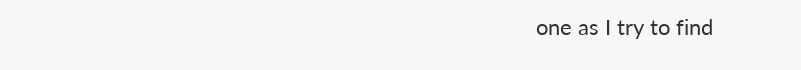one as I try to find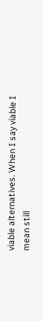viable alternatives. When I say viable I mean still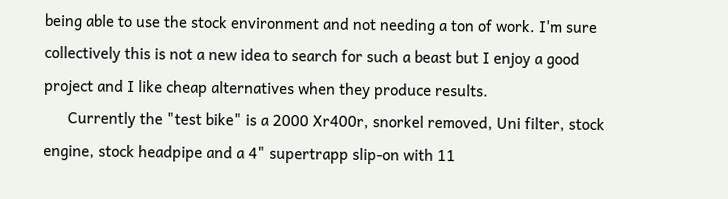being able to use the stock environment and not needing a ton of work. I'm sure collectively this is not a new idea to search for such a beast but I enjoy a good project and I like cheap alternatives when they produce results.
      Currently the "test bike" is a 2000 Xr400r, snorkel removed, Uni filter, stock engine, stock headpipe and a 4" supertrapp slip-on with 11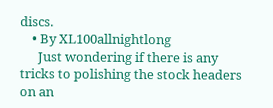discs.
    • By XL100allnightlong
      Just wondering if there is any tricks to polishing the stock headers on an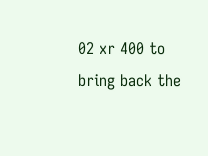02 xr 400 to bring back the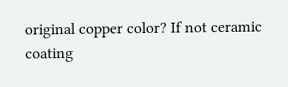original copper color? If not ceramic coating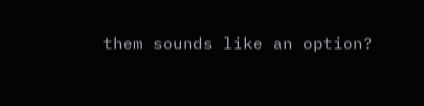them sounds like an option?